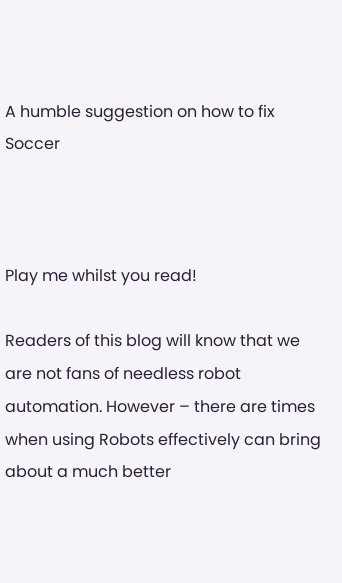A humble suggestion on how to fix Soccer



Play me whilst you read!

Readers of this blog will know that we are not fans of needless robot automation. However – there are times when using Robots effectively can bring about a much better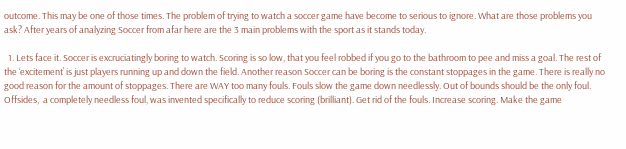outcome. This may be one of those times. The problem of trying to watch a soccer game have become to serious to ignore. What are those problems you ask? After years of analyzing Soccer from afar here are the 3 main problems with the sport as it stands today.

  1. Lets face it. Soccer is excruciatingly boring to watch. Scoring is so low, that you feel robbed if you go to the bathroom to pee and miss a goal. The rest of the ‘excitement’ is just players running up and down the field. Another reason Soccer can be boring is the constant stoppages in the game. There is really no good reason for the amount of stoppages. There are WAY too many fouls. Fouls slow the game down needlessly. Out of bounds should be the only foul. Offsides,  a completely needless foul, was invented specifically to reduce scoring (brilliant). Get rid of the fouls. Increase scoring. Make the game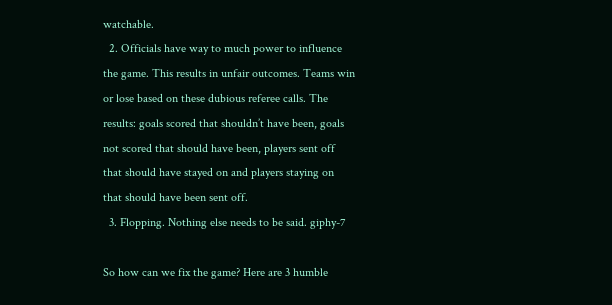watchable.
  2. Officials have way to much power to influence the game. This results in unfair outcomes. Teams win or lose based on these dubious referee calls. The results: goals scored that shouldn’t have been, goals not scored that should have been, players sent off that should have stayed on and players staying on that should have been sent off.
  3. Flopping. Nothing else needs to be said. giphy-7

So how can we fix the game? Here are 3 humble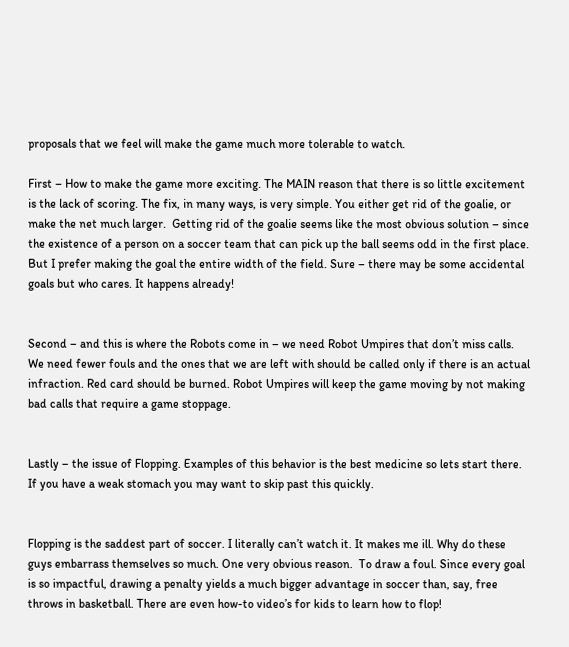proposals that we feel will make the game much more tolerable to watch.

First – How to make the game more exciting. The MAIN reason that there is so little excitement is the lack of scoring. The fix, in many ways, is very simple. You either get rid of the goalie, or make the net much larger.  Getting rid of the goalie seems like the most obvious solution – since the existence of a person on a soccer team that can pick up the ball seems odd in the first place. But I prefer making the goal the entire width of the field. Sure – there may be some accidental goals but who cares. It happens already!


Second – and this is where the Robots come in – we need Robot Umpires that don’t miss calls. We need fewer fouls and the ones that we are left with should be called only if there is an actual infraction. Red card should be burned. Robot Umpires will keep the game moving by not making bad calls that require a game stoppage.


Lastly – the issue of Flopping. Examples of this behavior is the best medicine so lets start there. If you have a weak stomach you may want to skip past this quickly.


Flopping is the saddest part of soccer. I literally can’t watch it. It makes me ill. Why do these guys embarrass themselves so much. One very obvious reason.  To draw a foul. Since every goal is so impactful, drawing a penalty yields a much bigger advantage in soccer than, say, free throws in basketball. There are even how-to video’s for kids to learn how to flop!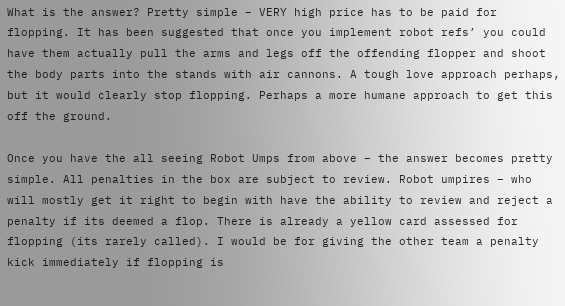What is the answer? Pretty simple – VERY high price has to be paid for flopping. It has been suggested that once you implement robot refs’ you could have them actually pull the arms and legs off the offending flopper and shoot the body parts into the stands with air cannons. A tough love approach perhaps, but it would clearly stop flopping. Perhaps a more humane approach to get this off the ground.

Once you have the all seeing Robot Umps from above – the answer becomes pretty simple. All penalties in the box are subject to review. Robot umpires – who will mostly get it right to begin with have the ability to review and reject a penalty if its deemed a flop. There is already a yellow card assessed for flopping (its rarely called). I would be for giving the other team a penalty kick immediately if flopping is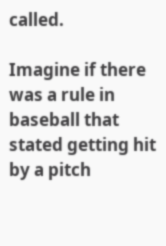called.

Imagine if there was a rule in baseball that stated getting hit by a pitch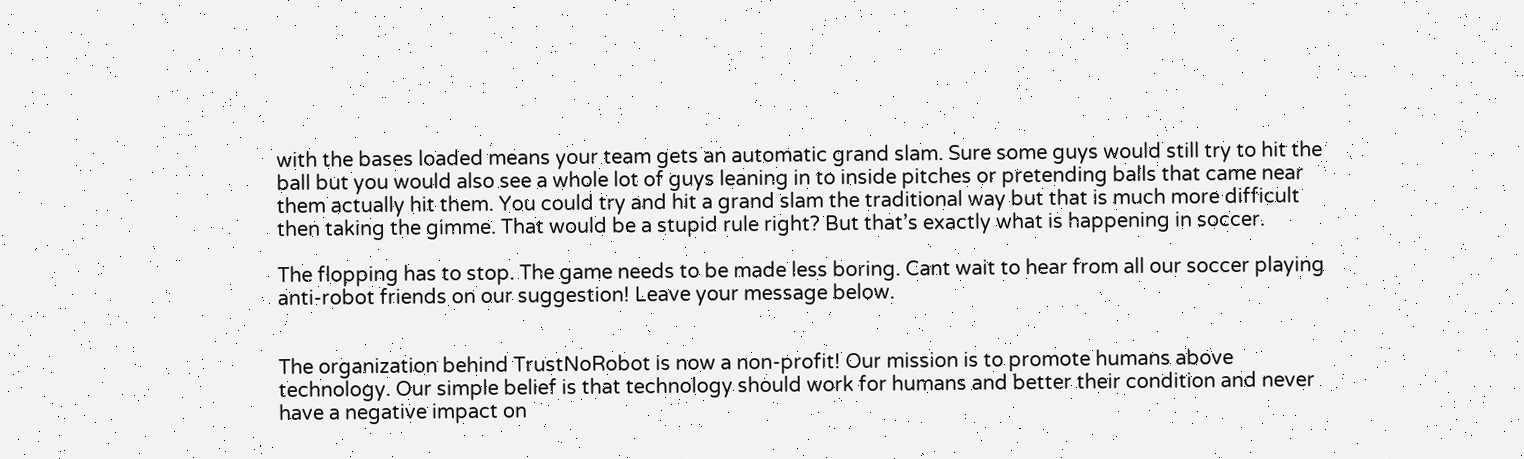with the bases loaded means your team gets an automatic grand slam. Sure some guys would still try to hit the ball but you would also see a whole lot of guys leaning in to inside pitches or pretending balls that came near them actually hit them. You could try and hit a grand slam the traditional way but that is much more difficult then taking the gimme. That would be a stupid rule right? But that’s exactly what is happening in soccer.

The flopping has to stop. The game needs to be made less boring. Cant wait to hear from all our soccer playing anti-robot friends on our suggestion! Leave your message below.


The organization behind TrustNoRobot is now a non-profit! Our mission is to promote humans above technology. Our simple belief is that technology should work for humans and better their condition and never have a negative impact on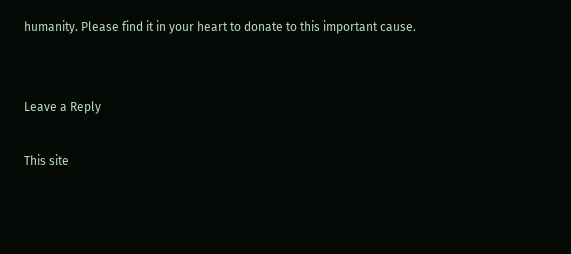humanity. Please find it in your heart to donate to this important cause.


Leave a Reply

This site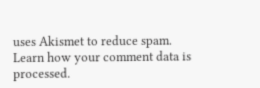uses Akismet to reduce spam. Learn how your comment data is processed.